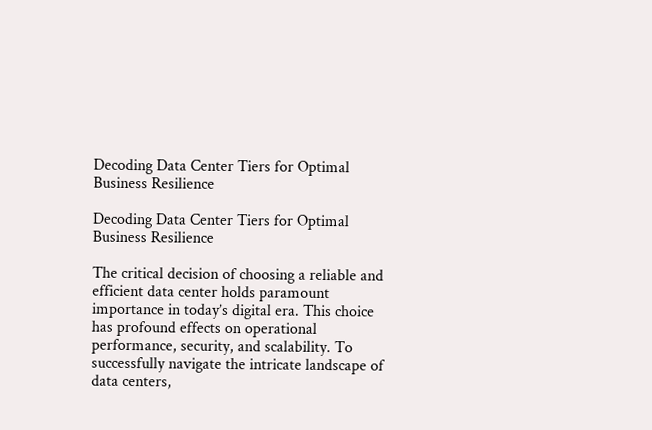Decoding Data Center Tiers for Optimal Business Resilience

Decoding Data Center Tiers for Optimal Business Resilience

The critical decision of choosing a reliable and efficient data center holds paramount importance in today’s digital era. This choice has profound effects on operational performance, security, and scalability. To successfully navigate the intricate landscape of data centers,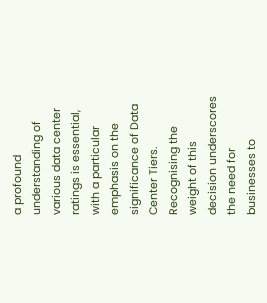a profound understanding of various data center ratings is essential, with a particular emphasis on the significance of Data Center Tiers. Recognising the weight of this decision underscores the need for businesses to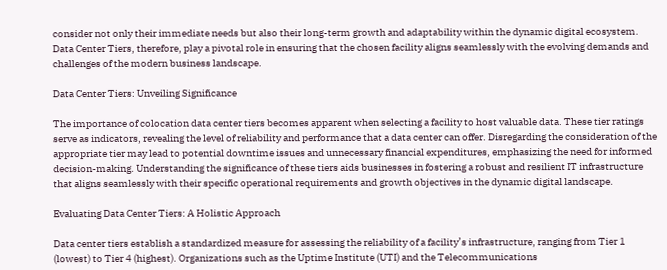consider not only their immediate needs but also their long-term growth and adaptability within the dynamic digital ecosystem. Data Center Tiers, therefore, play a pivotal role in ensuring that the chosen facility aligns seamlessly with the evolving demands and challenges of the modern business landscape.

Data Center Tiers: Unveiling Significance

The importance of colocation data center tiers becomes apparent when selecting a facility to host valuable data. These tier ratings serve as indicators, revealing the level of reliability and performance that a data center can offer. Disregarding the consideration of the appropriate tier may lead to potential downtime issues and unnecessary financial expenditures, emphasizing the need for informed decision-making. Understanding the significance of these tiers aids businesses in fostering a robust and resilient IT infrastructure that aligns seamlessly with their specific operational requirements and growth objectives in the dynamic digital landscape.

Evaluating Data Center Tiers: A Holistic Approach

Data center tiers establish a standardized measure for assessing the reliability of a facility’s infrastructure, ranging from Tier 1 (lowest) to Tier 4 (highest). Organizations such as the Uptime Institute (UTI) and the Telecommunications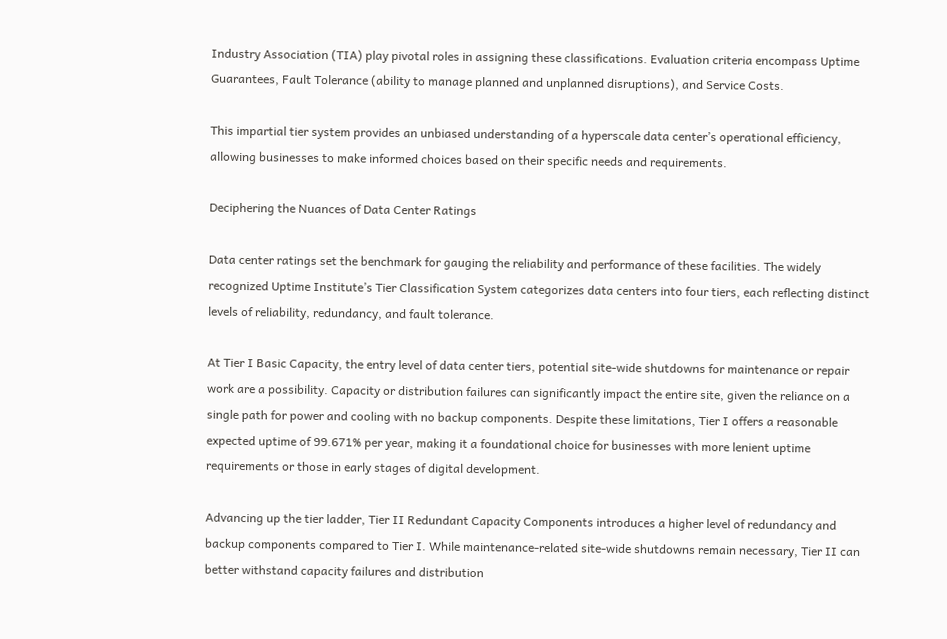Industry Association (TIA) play pivotal roles in assigning these classifications. Evaluation criteria encompass Uptime Guarantees, Fault Tolerance (ability to manage planned and unplanned disruptions), and Service Costs.

This impartial tier system provides an unbiased understanding of a hyperscale data center’s operational efficiency, allowing businesses to make informed choices based on their specific needs and requirements.

Deciphering the Nuances of Data Center Ratings

Data center ratings set the benchmark for gauging the reliability and performance of these facilities. The widely recognized Uptime Institute’s Tier Classification System categorizes data centers into four tiers, each reflecting distinct levels of reliability, redundancy, and fault tolerance.

At Tier I Basic Capacity, the entry level of data center tiers, potential site-wide shutdowns for maintenance or repair work are a possibility. Capacity or distribution failures can significantly impact the entire site, given the reliance on a single path for power and cooling with no backup components. Despite these limitations, Tier I offers a reasonable expected uptime of 99.671% per year, making it a foundational choice for businesses with more lenient uptime requirements or those in early stages of digital development.

Advancing up the tier ladder, Tier II Redundant Capacity Components introduces a higher level of redundancy and backup components compared to Tier I. While maintenance-related site-wide shutdowns remain necessary, Tier II can better withstand capacity failures and distribution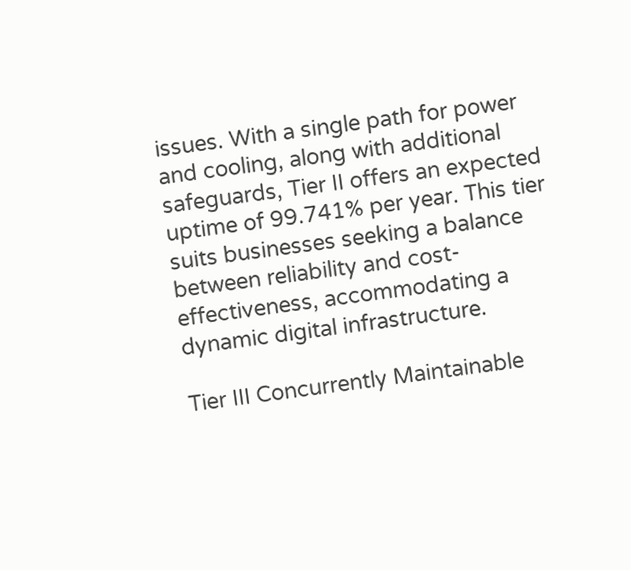issues. With a single path for power and cooling, along with additional safeguards, Tier II offers an expected uptime of 99.741% per year. This tier suits businesses seeking a balance between reliability and cost-effectiveness, accommodating a dynamic digital infrastructure.

Tier III Concurrently Maintainable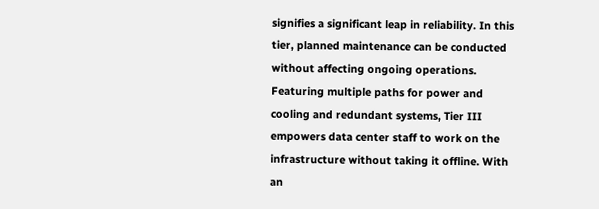signifies a significant leap in reliability. In this tier, planned maintenance can be conducted without affecting ongoing operations. Featuring multiple paths for power and cooling and redundant systems, Tier III empowers data center staff to work on the infrastructure without taking it offline. With an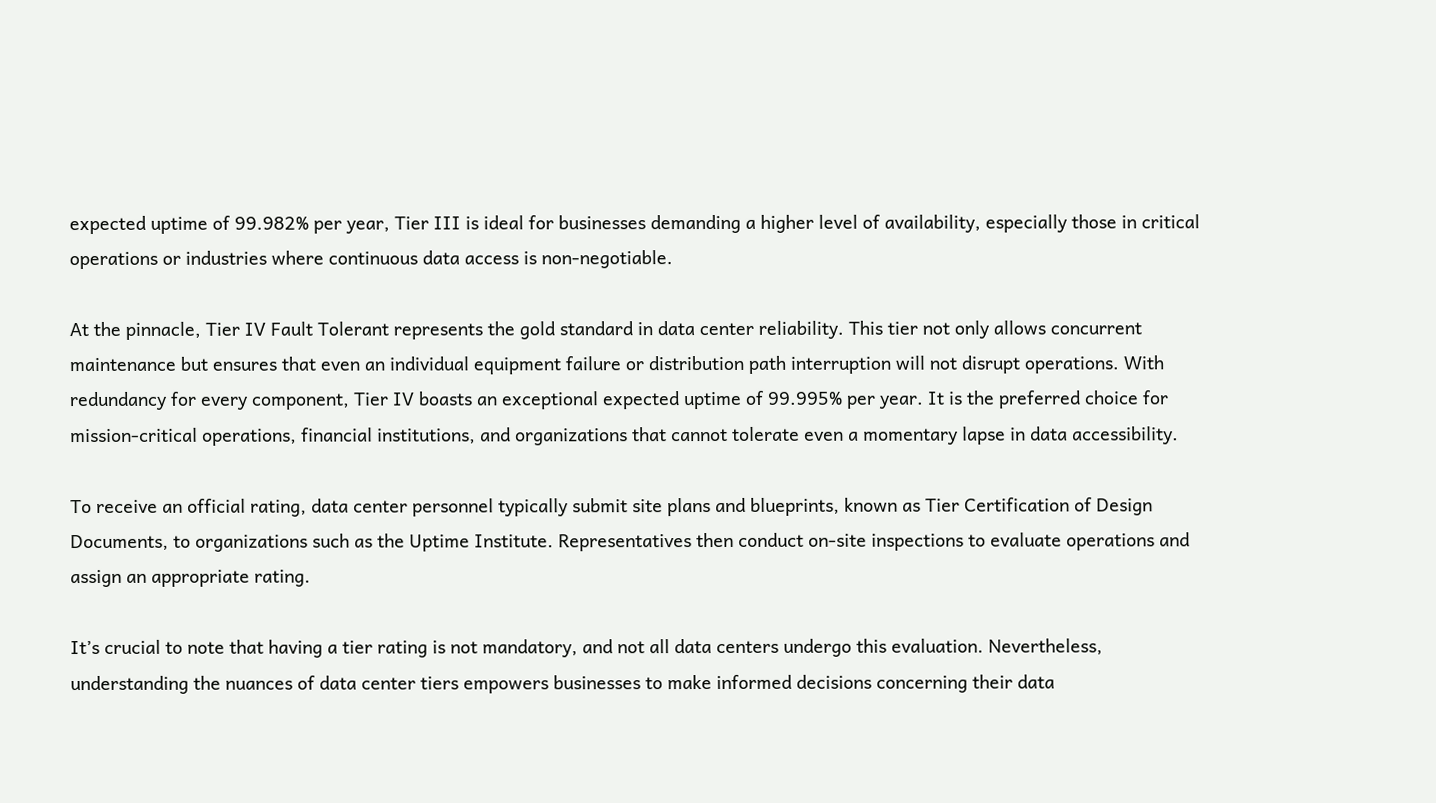expected uptime of 99.982% per year, Tier III is ideal for businesses demanding a higher level of availability, especially those in critical operations or industries where continuous data access is non-negotiable.

At the pinnacle, Tier IV Fault Tolerant represents the gold standard in data center reliability. This tier not only allows concurrent maintenance but ensures that even an individual equipment failure or distribution path interruption will not disrupt operations. With redundancy for every component, Tier IV boasts an exceptional expected uptime of 99.995% per year. It is the preferred choice for mission-critical operations, financial institutions, and organizations that cannot tolerate even a momentary lapse in data accessibility.

To receive an official rating, data center personnel typically submit site plans and blueprints, known as Tier Certification of Design Documents, to organizations such as the Uptime Institute. Representatives then conduct on-site inspections to evaluate operations and assign an appropriate rating.

It’s crucial to note that having a tier rating is not mandatory, and not all data centers undergo this evaluation. Nevertheless, understanding the nuances of data center tiers empowers businesses to make informed decisions concerning their data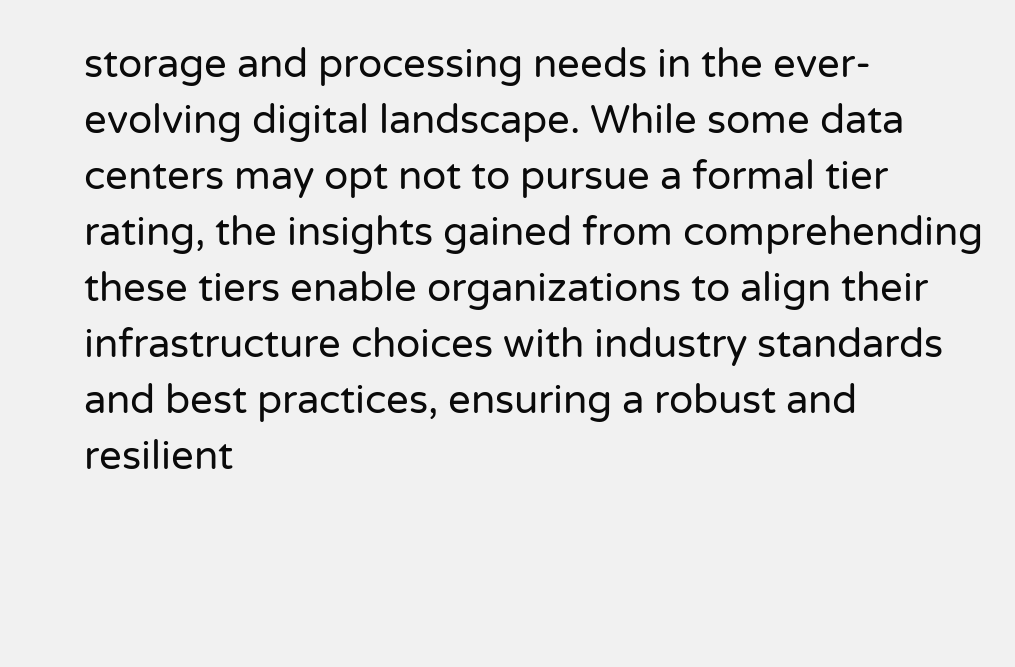storage and processing needs in the ever-evolving digital landscape. While some data centers may opt not to pursue a formal tier rating, the insights gained from comprehending these tiers enable organizations to align their infrastructure choices with industry standards and best practices, ensuring a robust and resilient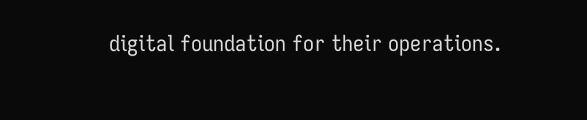digital foundation for their operations.